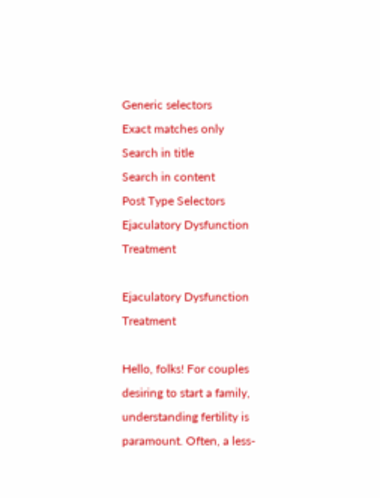Generic selectors
Exact matches only
Search in title
Search in content
Post Type Selectors
Ejaculatory Dysfunction Treatment

Ejaculatory Dysfunction Treatment

Hello, folks! For couples desiring to start a family, understanding fertility is paramount. Often, a less-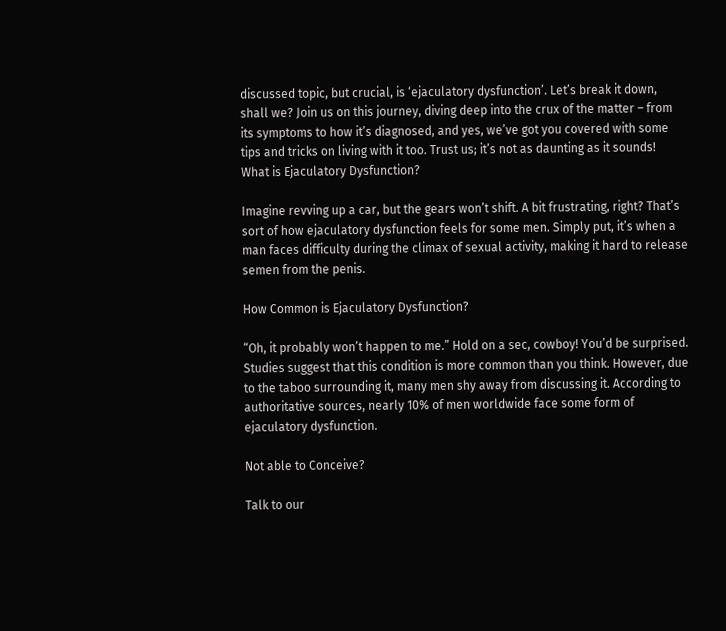discussed topic, but crucial, is ‘ejaculatory dysfunction’. Let’s break it down, shall we? Join us on this journey, diving deep into the crux of the matter – from its symptoms to how it’s diagnosed, and yes, we’ve got you covered with some tips and tricks on living with it too. Trust us; it’s not as daunting as it sounds!
What is Ejaculatory Dysfunction?

Imagine revving up a car, but the gears won’t shift. A bit frustrating, right? That’s sort of how ejaculatory dysfunction feels for some men. Simply put, it’s when a man faces difficulty during the climax of sexual activity, making it hard to release semen from the penis.

How Common is Ejaculatory Dysfunction?

“Oh, it probably won’t happen to me.” Hold on a sec, cowboy! You’d be surprised. Studies suggest that this condition is more common than you think. However, due to the taboo surrounding it, many men shy away from discussing it. According to authoritative sources, nearly 10% of men worldwide face some form of ejaculatory dysfunction.

Not able to Conceive?

Talk to our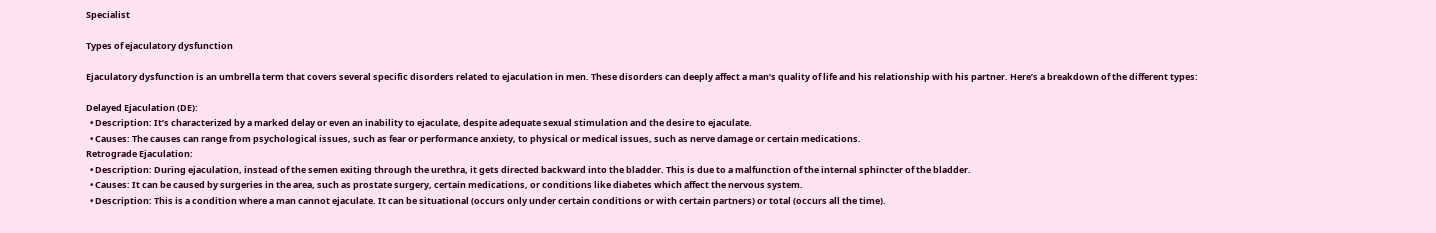Specialist

Types of ejaculatory dysfunction

Ejaculatory dysfunction is an umbrella term that covers several specific disorders related to ejaculation in men. These disorders can deeply affect a man’s quality of life and his relationship with his partner. Here’s a breakdown of the different types:

Delayed Ejaculation (DE):
  • Description: It’s characterized by a marked delay or even an inability to ejaculate, despite adequate sexual stimulation and the desire to ejaculate.
  • Causes: The causes can range from psychological issues, such as fear or performance anxiety, to physical or medical issues, such as nerve damage or certain medications.
Retrograde Ejaculation:
  • Description: During ejaculation, instead of the semen exiting through the urethra, it gets directed backward into the bladder. This is due to a malfunction of the internal sphincter of the bladder.
  • Causes: It can be caused by surgeries in the area, such as prostate surgery, certain medications, or conditions like diabetes which affect the nervous system.
  • Description: This is a condition where a man cannot ejaculate. It can be situational (occurs only under certain conditions or with certain partners) or total (occurs all the time).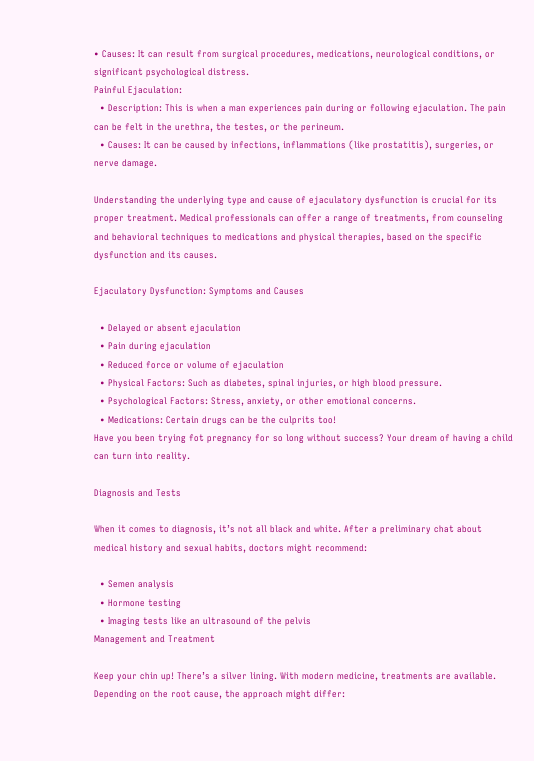• Causes: It can result from surgical procedures, medications, neurological conditions, or significant psychological distress.
Painful Ejaculation:
  • Description: This is when a man experiences pain during or following ejaculation. The pain can be felt in the urethra, the testes, or the perineum.
  • Causes: It can be caused by infections, inflammations (like prostatitis), surgeries, or nerve damage.

Understanding the underlying type and cause of ejaculatory dysfunction is crucial for its proper treatment. Medical professionals can offer a range of treatments, from counseling and behavioral techniques to medications and physical therapies, based on the specific dysfunction and its causes.

Ejaculatory Dysfunction: Symptoms and Causes

  • Delayed or absent ejaculation
  • Pain during ejaculation
  • Reduced force or volume of ejaculation
  • Physical Factors: Such as diabetes, spinal injuries, or high blood pressure.
  • Psychological Factors: Stress, anxiety, or other emotional concerns.
  • Medications: Certain drugs can be the culprits too!
Have you been trying fot pregnancy for so long without success? Your dream of having a child can turn into reality.

Diagnosis and Tests

When it comes to diagnosis, it’s not all black and white. After a preliminary chat about medical history and sexual habits, doctors might recommend:

  • Semen analysis
  • Hormone testing
  • Imaging tests like an ultrasound of the pelvis
Management and Treatment

Keep your chin up! There’s a silver lining. With modern medicine, treatments are available. Depending on the root cause, the approach might differ: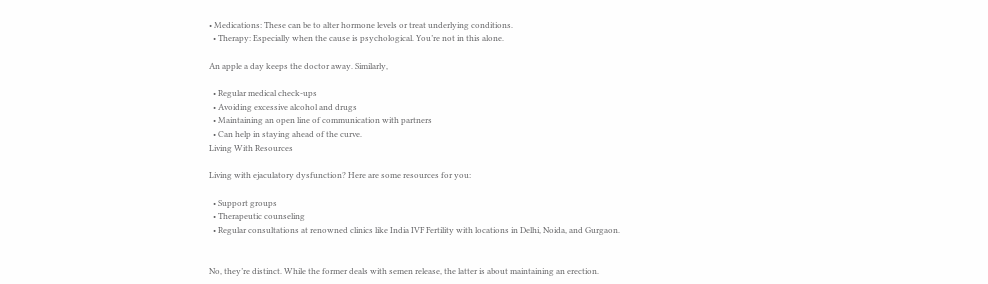• Medications: These can be to alter hormone levels or treat underlying conditions.
  • Therapy: Especially when the cause is psychological. You’re not in this alone.

An apple a day keeps the doctor away. Similarly,

  • Regular medical check-ups
  • Avoiding excessive alcohol and drugs
  • Maintaining an open line of communication with partners
  • Can help in staying ahead of the curve.
Living With Resources

Living with ejaculatory dysfunction? Here are some resources for you:

  • Support groups
  • Therapeutic counseling
  • Regular consultations at renowned clinics like India IVF Fertility with locations in Delhi, Noida, and Gurgaon.


No, they’re distinct. While the former deals with semen release, the latter is about maintaining an erection.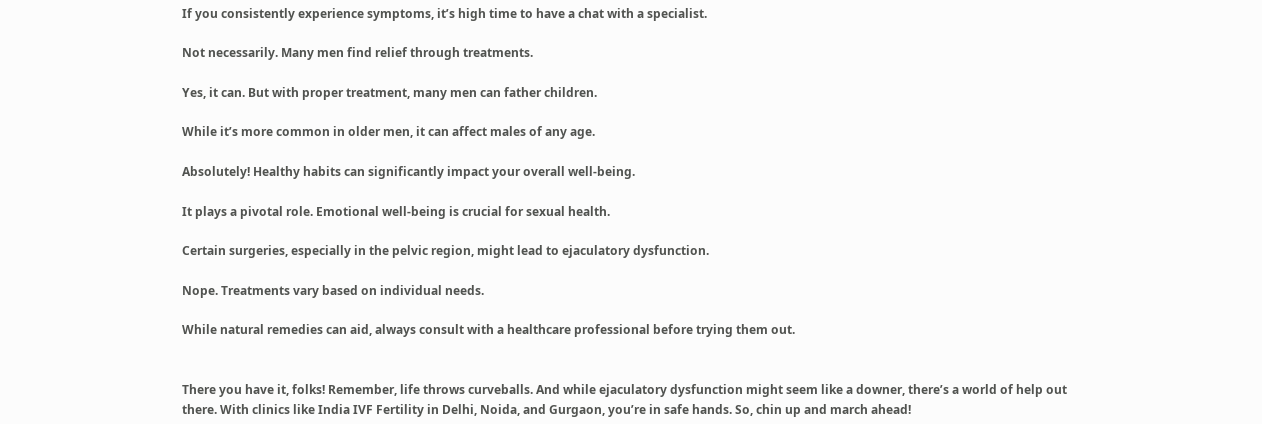If you consistently experience symptoms, it’s high time to have a chat with a specialist.

Not necessarily. Many men find relief through treatments.

Yes, it can. But with proper treatment, many men can father children.

While it’s more common in older men, it can affect males of any age.

Absolutely! Healthy habits can significantly impact your overall well-being.

It plays a pivotal role. Emotional well-being is crucial for sexual health.

Certain surgeries, especially in the pelvic region, might lead to ejaculatory dysfunction.

Nope. Treatments vary based on individual needs.

While natural remedies can aid, always consult with a healthcare professional before trying them out.


There you have it, folks! Remember, life throws curveballs. And while ejaculatory dysfunction might seem like a downer, there’s a world of help out there. With clinics like India IVF Fertility in Delhi, Noida, and Gurgaon, you’re in safe hands. So, chin up and march ahead!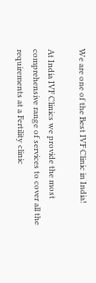We are one of the Best IVF Clinic in India!

At India IVF Clinics we provide the most comprehensive range of services to cover all the requirements at a Fertility clinic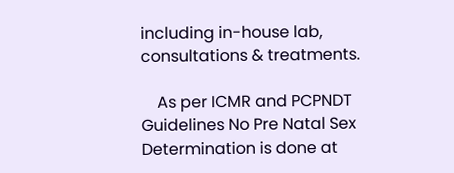including in-house lab, consultations & treatments.

    As per ICMR and PCPNDT Guidelines No Pre Natal Sex Determination is done at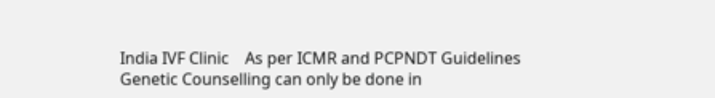India IVF Clinic    As per ICMR and PCPNDT Guidelines Genetic Counselling can only be done in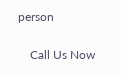person

    Call Us Now